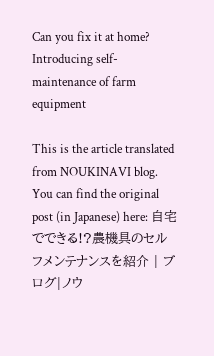Can you fix it at home? Introducing self-maintenance of farm equipment

This is the article translated from NOUKINAVI blog.
You can find the original post (in Japanese) here: 自宅でできる!?農機具のセルフメンテナンスを紹介 | ブログ|ノウ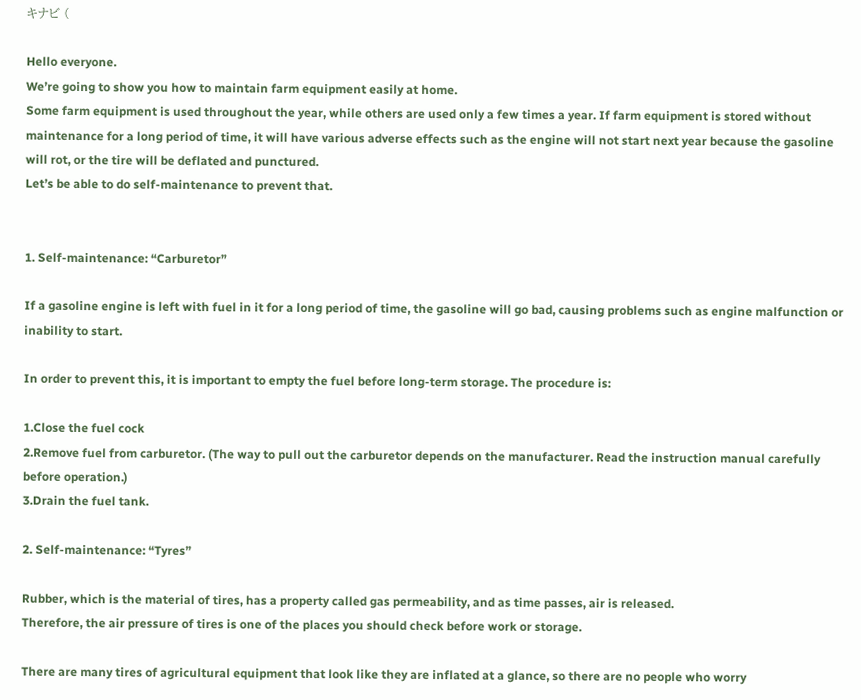キナビ (

Hello everyone.
We’re going to show you how to maintain farm equipment easily at home.
Some farm equipment is used throughout the year, while others are used only a few times a year. If farm equipment is stored without maintenance for a long period of time, it will have various adverse effects such as the engine will not start next year because the gasoline will rot, or the tire will be deflated and punctured.
Let’s be able to do self-maintenance to prevent that.


1. Self-maintenance: “Carburetor”

If a gasoline engine is left with fuel in it for a long period of time, the gasoline will go bad, causing problems such as engine malfunction or inability to start.

In order to prevent this, it is important to empty the fuel before long-term storage. The procedure is:

1.Close the fuel cock
2.Remove fuel from carburetor. (The way to pull out the carburetor depends on the manufacturer. Read the instruction manual carefully before operation.)
3.Drain the fuel tank.

2. Self-maintenance: “Tyres”

Rubber, which is the material of tires, has a property called gas permeability, and as time passes, air is released.
Therefore, the air pressure of tires is one of the places you should check before work or storage.

There are many tires of agricultural equipment that look like they are inflated at a glance, so there are no people who worry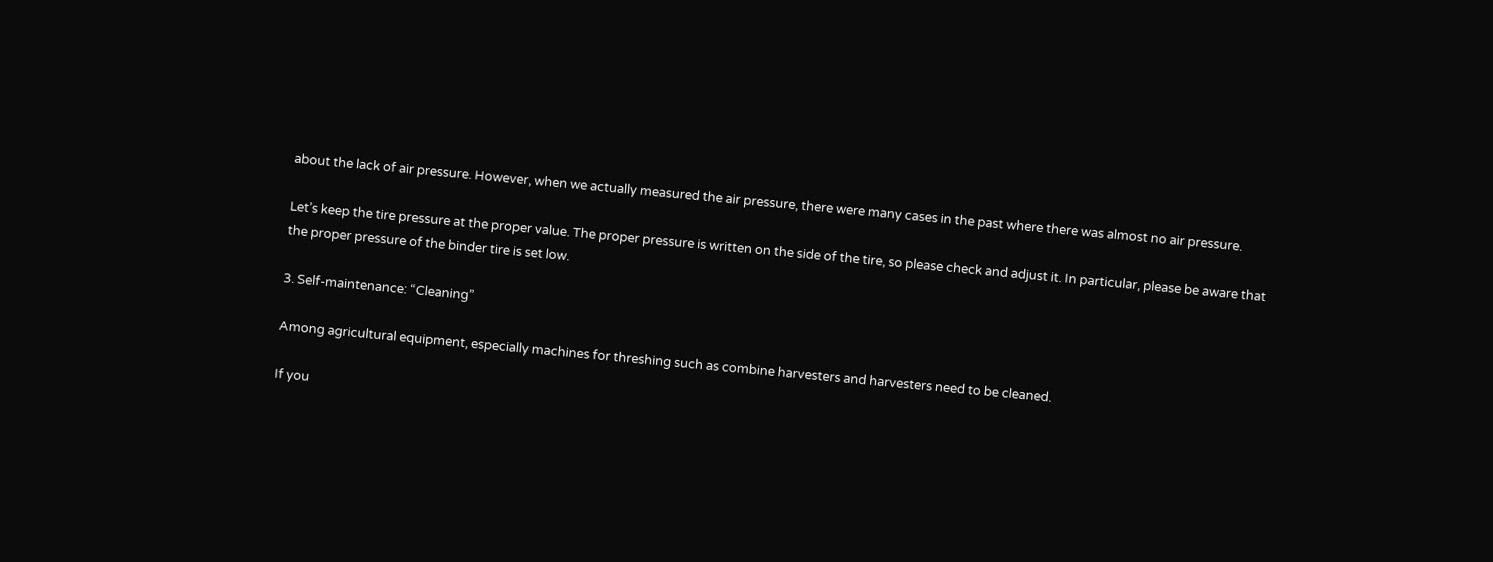about the lack of air pressure. However, when we actually measured the air pressure, there were many cases in the past where there was almost no air pressure.

Let’s keep the tire pressure at the proper value. The proper pressure is written on the side of the tire, so please check and adjust it. In particular, please be aware that the proper pressure of the binder tire is set low.

3. Self-maintenance: “Cleaning”

Among agricultural equipment, especially machines for threshing such as combine harvesters and harvesters need to be cleaned.

If you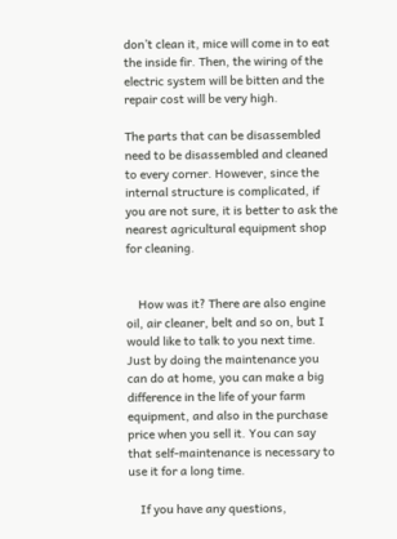don’t clean it, mice will come in to eat the inside fir. Then, the wiring of the electric system will be bitten and the repair cost will be very high.

The parts that can be disassembled need to be disassembled and cleaned to every corner. However, since the internal structure is complicated, if you are not sure, it is better to ask the nearest agricultural equipment shop for cleaning.


    How was it? There are also engine oil, air cleaner, belt and so on, but I would like to talk to you next time. Just by doing the maintenance you can do at home, you can make a big difference in the life of your farm equipment, and also in the purchase price when you sell it. You can say that self-maintenance is necessary to use it for a long time.

    If you have any questions,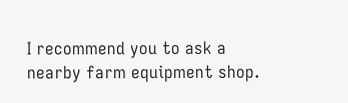I recommend you to ask a nearby farm equipment shop.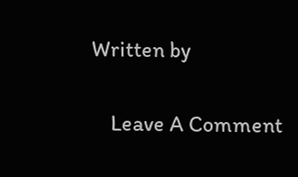Written by

    Leave A Comment